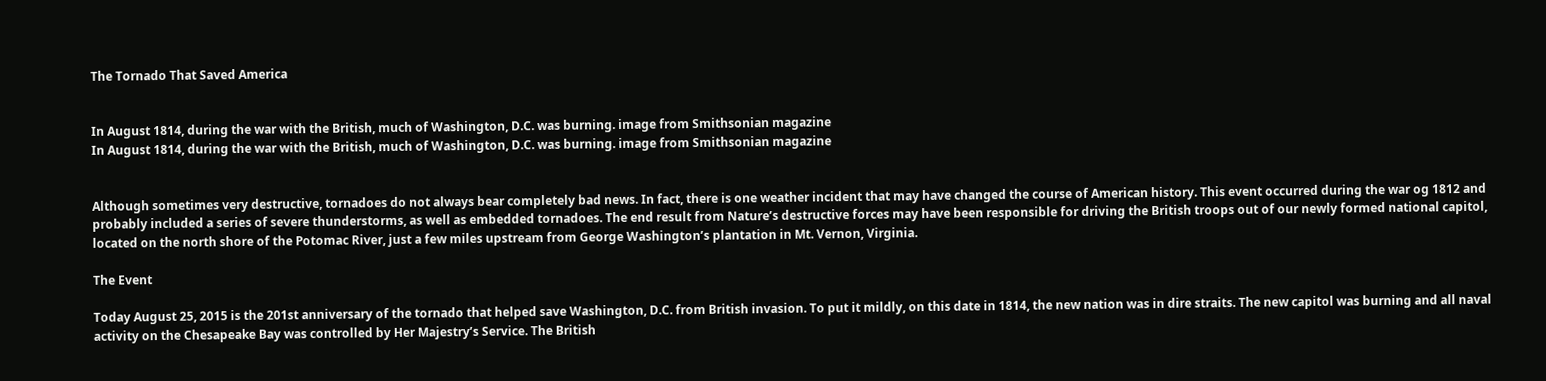The Tornado That Saved America


In August 1814, during the war with the British, much of Washington, D.C. was burning. image from Smithsonian magazine
In August 1814, during the war with the British, much of Washington, D.C. was burning. image from Smithsonian magazine


Although sometimes very destructive, tornadoes do not always bear completely bad news. In fact, there is one weather incident that may have changed the course of American history. This event occurred during the war og 1812 and probably included a series of severe thunderstorms, as well as embedded tornadoes. The end result from Nature’s destructive forces may have been responsible for driving the British troops out of our newly formed national capitol, located on the north shore of the Potomac River, just a few miles upstream from George Washington’s plantation in Mt. Vernon, Virginia.

The Event

Today August 25, 2015 is the 201st anniversary of the tornado that helped save Washington, D.C. from British invasion. To put it mildly, on this date in 1814, the new nation was in dire straits. The new capitol was burning and all naval activity on the Chesapeake Bay was controlled by Her Majestry’s Service. The British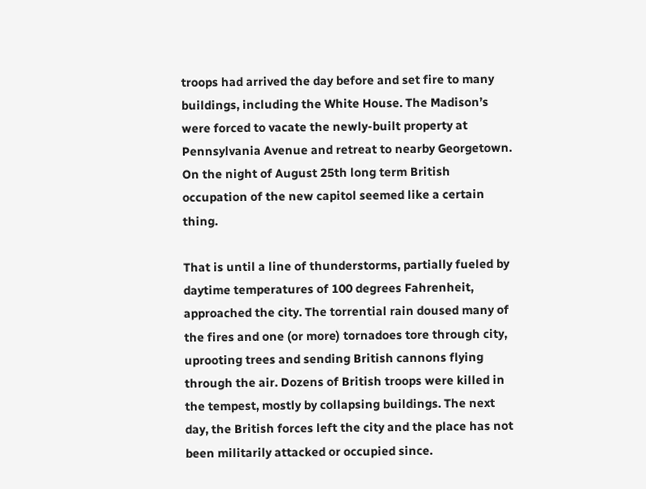troops had arrived the day before and set fire to many buildings, including the White House. The Madison’s were forced to vacate the newly-built property at Pennsylvania Avenue and retreat to nearby Georgetown. On the night of August 25th long term British occupation of the new capitol seemed like a certain thing.

That is until a line of thunderstorms, partially fueled by daytime temperatures of 100 degrees Fahrenheit, approached the city. The torrential rain doused many of the fires and one (or more) tornadoes tore through city, uprooting trees and sending British cannons flying through the air. Dozens of British troops were killed in the tempest, mostly by collapsing buildings. The next day, the British forces left the city and the place has not been militarily attacked or occupied since.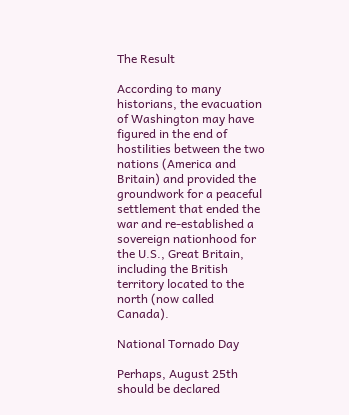The Result

According to many historians, the evacuation of Washington may have figured in the end of hostilities between the two nations (America and Britain) and provided the groundwork for a peaceful settlement that ended the war and re-established a sovereign nationhood for the U.S., Great Britain, including the British territory located to the north (now called Canada).

National Tornado Day

Perhaps, August 25th should be declared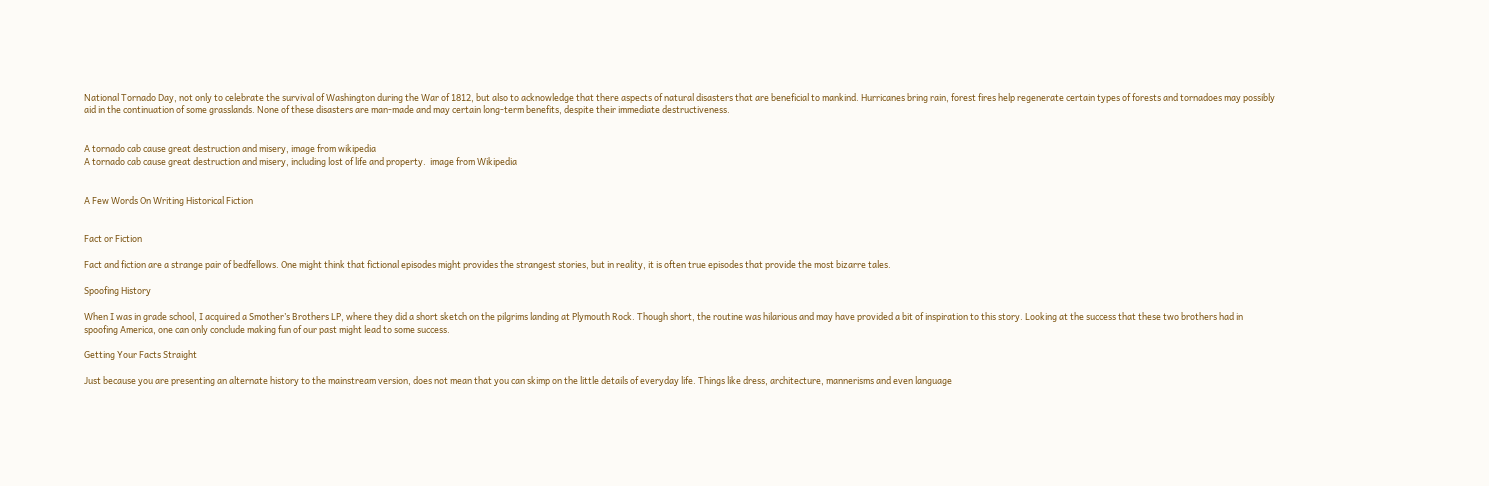National Tornado Day, not only to celebrate the survival of Washington during the War of 1812, but also to acknowledge that there aspects of natural disasters that are beneficial to mankind. Hurricanes bring rain, forest fires help regenerate certain types of forests and tornadoes may possibly aid in the continuation of some grasslands. None of these disasters are man-made and may certain long-term benefits, despite their immediate destructiveness.


A tornado cab cause great destruction and misery, image from wikipedia
A tornado cab cause great destruction and misery, including lost of life and property.  image from Wikipedia


A Few Words On Writing Historical Fiction


Fact or Fiction

Fact and fiction are a strange pair of bedfellows. One might think that fictional episodes might provides the strangest stories, but in reality, it is often true episodes that provide the most bizarre tales.

Spoofing History

When I was in grade school, I acquired a Smother’s Brothers LP, where they did a short sketch on the pilgrims landing at Plymouth Rock. Though short, the routine was hilarious and may have provided a bit of inspiration to this story. Looking at the success that these two brothers had in spoofing America, one can only conclude making fun of our past might lead to some success.

Getting Your Facts Straight

Just because you are presenting an alternate history to the mainstream version, does not mean that you can skimp on the little details of everyday life. Things like dress, architecture, mannerisms and even language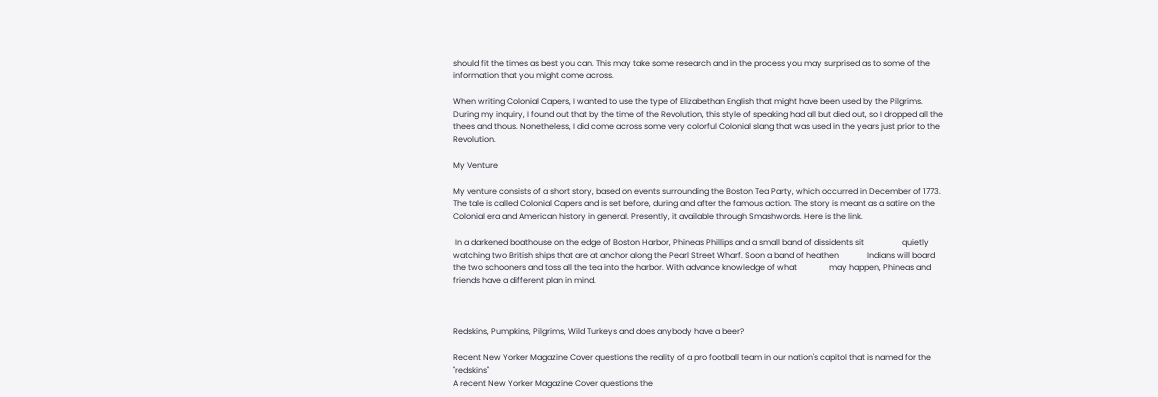should fit the times as best you can. This may take some research and in the process you may surprised as to some of the information that you might come across.

When writing Colonial Capers, I wanted to use the type of Elizabethan English that might have been used by the Pilgrims. During my inquiry, I found out that by the time of the Revolution, this style of speaking had all but died out, so I dropped all the thees and thous. Nonetheless, I did come across some very colorful Colonial slang that was used in the years just prior to the Revolution.

My Venture

My venture consists of a short story, based on events surrounding the Boston Tea Party, which occurred in December of 1773. The tale is called Colonial Capers and is set before, during and after the famous action. The story is meant as a satire on the Colonial era and American history in general. Presently, it available through Smashwords. Here is the link.

 In a darkened boathouse on the edge of Boston Harbor, Phineas Phillips and a small band of dissidents sit                   quietly watching two British ships that are at anchor along the Pearl Street Wharf. Soon a band of heathen              Indians will board the two schooners and toss all the tea into the harbor. With advance knowledge of what                may happen, Phineas and friends have a different plan in mind.



Redskins, Pumpkins, Pilgrims, Wild Turkeys and does anybody have a beer?

Recent New Yorker Magazine Cover questions the reality of a pro football team in our nation's capitol that is named for the "redskins"
A recent New Yorker Magazine Cover questions the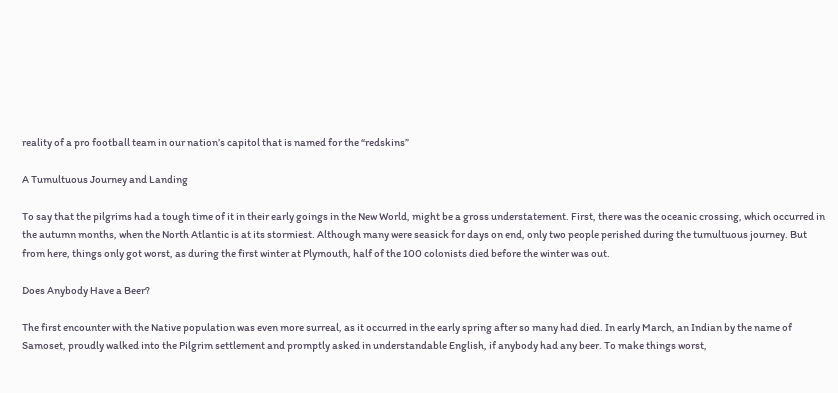reality of a pro football team in our nation’s capitol that is named for the “redskins”

A Tumultuous Journey and Landing

To say that the pilgrims had a tough time of it in their early goings in the New World, might be a gross understatement. First, there was the oceanic crossing, which occurred in the autumn months, when the North Atlantic is at its stormiest. Although many were seasick for days on end, only two people perished during the tumultuous journey. But from here, things only got worst, as during the first winter at Plymouth, half of the 100 colonists died before the winter was out.

Does Anybody Have a Beer?

The first encounter with the Native population was even more surreal, as it occurred in the early spring after so many had died. In early March, an Indian by the name of Samoset, proudly walked into the Pilgrim settlement and promptly asked in understandable English, if anybody had any beer. To make things worst,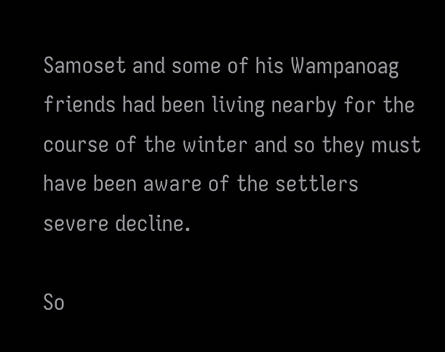Samoset and some of his Wampanoag friends had been living nearby for the course of the winter and so they must have been aware of the settlers severe decline.

So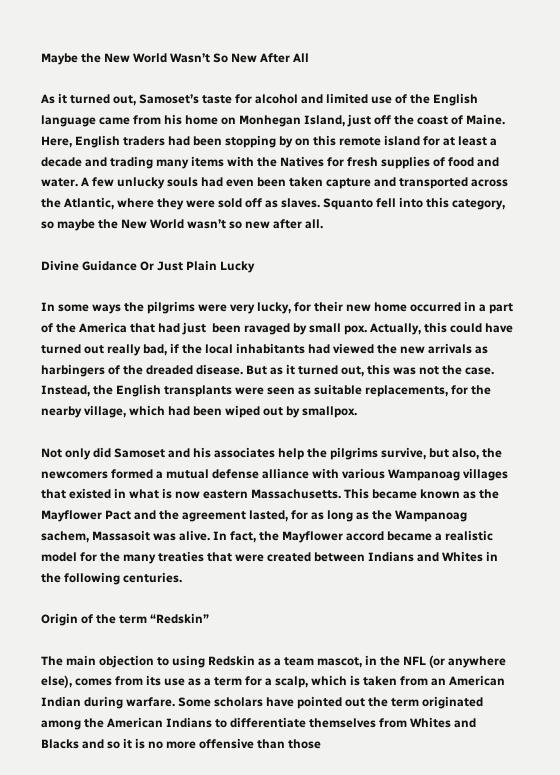Maybe the New World Wasn’t So New After All

As it turned out, Samoset’s taste for alcohol and limited use of the English language came from his home on Monhegan Island, just off the coast of Maine. Here, English traders had been stopping by on this remote island for at least a decade and trading many items with the Natives for fresh supplies of food and water. A few unlucky souls had even been taken capture and transported across the Atlantic, where they were sold off as slaves. Squanto fell into this category, so maybe the New World wasn’t so new after all.

Divine Guidance Or Just Plain Lucky

In some ways the pilgrims were very lucky, for their new home occurred in a part of the America that had just  been ravaged by small pox. Actually, this could have turned out really bad, if the local inhabitants had viewed the new arrivals as harbingers of the dreaded disease. But as it turned out, this was not the case. Instead, the English transplants were seen as suitable replacements, for the nearby village, which had been wiped out by smallpox.

Not only did Samoset and his associates help the pilgrims survive, but also, the newcomers formed a mutual defense alliance with various Wampanoag villages that existed in what is now eastern Massachusetts. This became known as the Mayflower Pact and the agreement lasted, for as long as the Wampanoag sachem, Massasoit was alive. In fact, the Mayflower accord became a realistic model for the many treaties that were created between Indians and Whites in the following centuries.

Origin of the term “Redskin”

The main objection to using Redskin as a team mascot, in the NFL (or anywhere else), comes from its use as a term for a scalp, which is taken from an American Indian during warfare. Some scholars have pointed out the term originated among the American Indians to differentiate themselves from Whites and Blacks and so it is no more offensive than those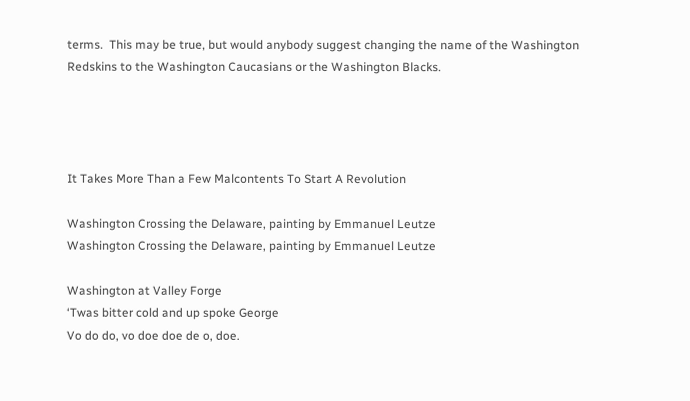terms.  This may be true, but would anybody suggest changing the name of the Washington Redskins to the Washington Caucasians or the Washington Blacks.




It Takes More Than a Few Malcontents To Start A Revolution

Washington Crossing the Delaware, painting by Emmanuel Leutze
Washington Crossing the Delaware, painting by Emmanuel Leutze

Washington at Valley Forge
‘Twas bitter cold and up spoke George
Vo do do, vo doe doe de o, doe.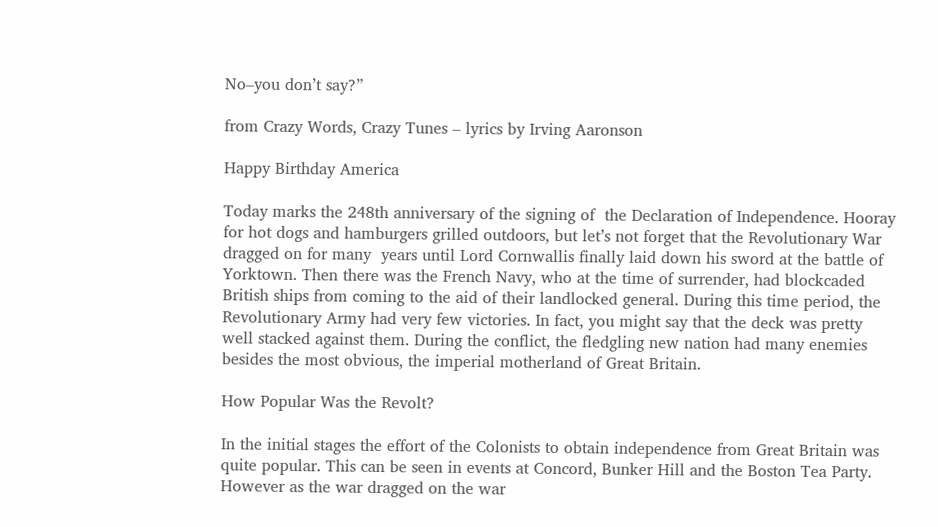No–you don’t say?”

from Crazy Words, Crazy Tunes – lyrics by Irving Aaronson

Happy Birthday America

Today marks the 248th anniversary of the signing of  the Declaration of Independence. Hooray for hot dogs and hamburgers grilled outdoors, but let’s not forget that the Revolutionary War dragged on for many  years until Lord Cornwallis finally laid down his sword at the battle of Yorktown. Then there was the French Navy, who at the time of surrender, had blockcaded British ships from coming to the aid of their landlocked general. During this time period, the Revolutionary Army had very few victories. In fact, you might say that the deck was pretty well stacked against them. During the conflict, the fledgling new nation had many enemies besides the most obvious, the imperial motherland of Great Britain.

How Popular Was the Revolt?

In the initial stages the effort of the Colonists to obtain independence from Great Britain was quite popular. This can be seen in events at Concord, Bunker Hill and the Boston Tea Party. However as the war dragged on the war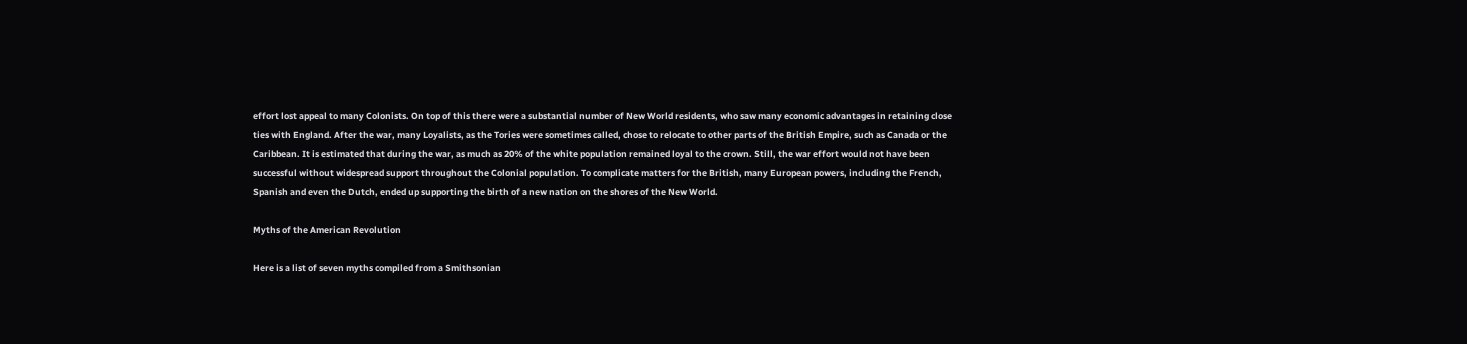effort lost appeal to many Colonists. On top of this there were a substantial number of New World residents, who saw many economic advantages in retaining close ties with England. After the war, many Loyalists, as the Tories were sometimes called, chose to relocate to other parts of the British Empire, such as Canada or the Caribbean. It is estimated that during the war, as much as 20% of the white population remained loyal to the crown. Still, the war effort would not have been successful without widespread support throughout the Colonial population. To complicate matters for the British, many European powers, including the French, Spanish and even the Dutch, ended up supporting the birth of a new nation on the shores of the New World.

Myths of the American Revolution

Here is a list of seven myths compiled from a Smithsonian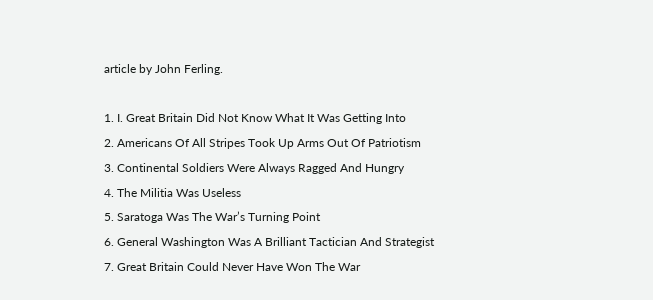article by John Ferling.

1. I. Great Britain Did Not Know What It Was Getting Into
2. Americans Of All Stripes Took Up Arms Out Of Patriotism
3. Continental Soldiers Were Always Ragged And Hungry
4. The Militia Was Useless
5. Saratoga Was The War’s Turning Point
6. General Washington Was A Brilliant Tactician And Strategist
7. Great Britain Could Never Have Won The War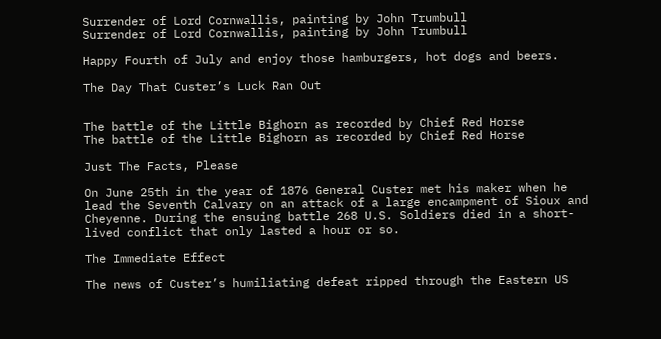Surrender of Lord Cornwallis, painting by John Trumbull
Surrender of Lord Cornwallis, painting by John Trumbull

Happy Fourth of July and enjoy those hamburgers, hot dogs and beers.

The Day That Custer’s Luck Ran Out


The battle of the Little Bighorn as recorded by Chief Red Horse
The battle of the Little Bighorn as recorded by Chief Red Horse

Just The Facts, Please

On June 25th in the year of 1876 General Custer met his maker when he lead the Seventh Calvary on an attack of a large encampment of Sioux and Cheyenne. During the ensuing battle 268 U.S. Soldiers died in a short-lived conflict that only lasted a hour or so.

The Immediate Effect

The news of Custer’s humiliating defeat ripped through the Eastern US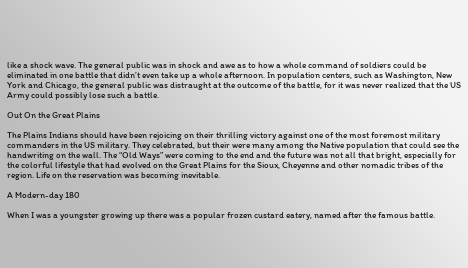like a shock wave. The general public was in shock and awe as to how a whole command of soldiers could be eliminated in one battle that didn’t even take up a whole afternoon. In population centers, such as Washington, New York and Chicago, the general public was distraught at the outcome of the battle, for it was never realized that the US Army could possibly lose such a battle.

Out On the Great Plains

The Plains Indians should have been rejoicing on their thrilling victory against one of the most foremost military commanders in the US military. They celebrated, but their were many among the Native population that could see the handwriting on the wall. The “Old Ways” were coming to the end and the future was not all that bright, especially for the colorful lifestyle that had evolved on the Great Plains for the Sioux, Cheyenne and other nomadic tribes of the region. Life on the reservation was becoming inevitable.

A Modern-day 180

When I was a youngster growing up there was a popular frozen custard eatery, named after the famous battle.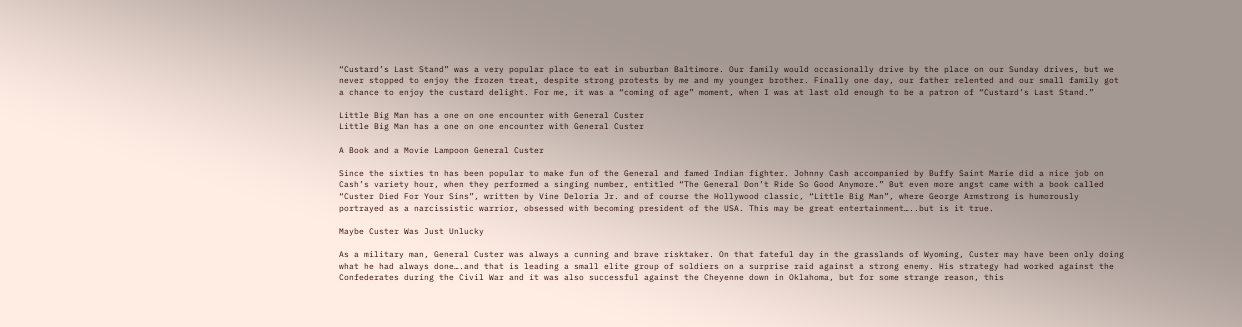“Custard’s Last Stand” was a very popular place to eat in suburban Baltimore. Our family would occasionally drive by the place on our Sunday drives, but we never stopped to enjoy the frozen treat, despite strong protests by me and my younger brother. Finally one day, our father relented and our small family got a chance to enjoy the custard delight. For me, it was a “coming of age” moment, when I was at last old enough to be a patron of “Custard’s Last Stand.”

Little Big Man has a one on one encounter with General Custer
Little Big Man has a one on one encounter with General Custer

A Book and a Movie Lampoon General Custer

Since the sixties tn has been popular to make fun of the General and famed Indian fighter. Johnny Cash accompanied by Buffy Saint Marie did a nice job on Cash’s variety hour, when they performed a singing number, entitled “The General Don’t Ride So Good Anymore.” But even more angst came with a book called “Custer Died For Your Sins”, written by Vine Deloria Jr. and of course the Hollywood classic, “Little Big Man”, where George Armstrong is humorously portrayed as a narcissistic warrior, obsessed with becoming president of the USA. This may be great entertainment…..but is it true.

Maybe Custer Was Just Unlucky

As a military man, General Custer was always a cunning and brave risktaker. On that fateful day in the grasslands of Wyoming, Custer may have been only doing what he had always done….and that is leading a small elite group of soldiers on a surprise raid against a strong enemy. His strategy had worked against the Confederates during the Civil War and it was also successful against the Cheyenne down in Oklahoma, but for some strange reason, this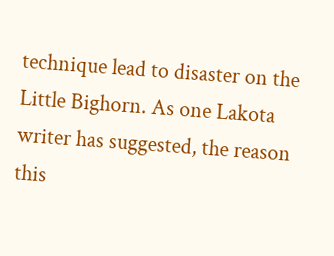technique lead to disaster on the Little Bighorn. As one Lakota writer has suggested, the reason this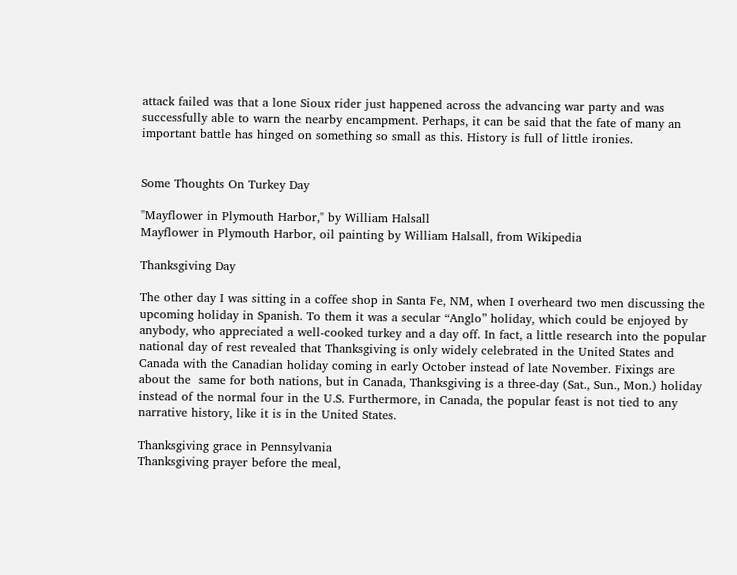attack failed was that a lone Sioux rider just happened across the advancing war party and was successfully able to warn the nearby encampment. Perhaps, it can be said that the fate of many an important battle has hinged on something so small as this. History is full of little ironies.


Some Thoughts On Turkey Day

"Mayflower in Plymouth Harbor," by William Halsall
Mayflower in Plymouth Harbor, oil painting by William Halsall, from Wikipedia

Thanksgiving Day

The other day I was sitting in a coffee shop in Santa Fe, NM, when I overheard two men discussing the upcoming holiday in Spanish. To them it was a secular “Anglo” holiday, which could be enjoyed by anybody, who appreciated a well-cooked turkey and a day off. In fact, a little research into the popular national day of rest revealed that Thanksgiving is only widely celebrated in the United States and Canada with the Canadian holiday coming in early October instead of late November. Fixings are about the  same for both nations, but in Canada, Thanksgiving is a three-day (Sat., Sun., Mon.) holiday instead of the normal four in the U.S. Furthermore, in Canada, the popular feast is not tied to any narrative history, like it is in the United States.

Thanksgiving grace in Pennsylvania
Thanksgiving prayer before the meal,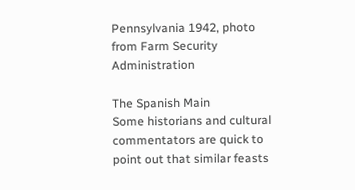Pennsylvania 1942, photo from Farm Security Administration

The Spanish Main
Some historians and cultural commentators are quick to point out that similar feasts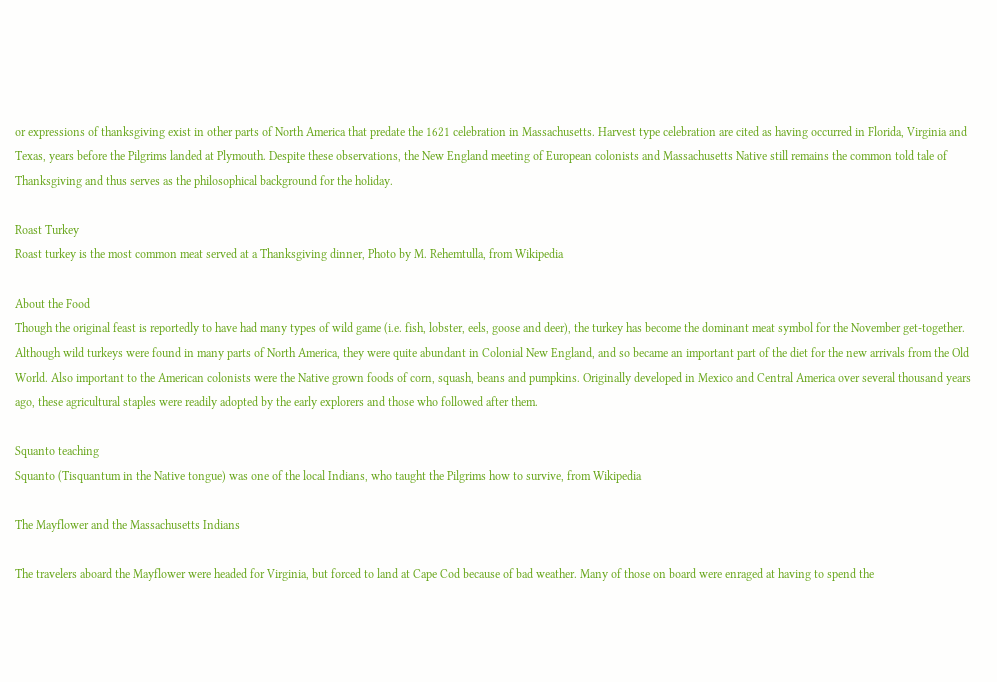or expressions of thanksgiving exist in other parts of North America that predate the 1621 celebration in Massachusetts. Harvest type celebration are cited as having occurred in Florida, Virginia and Texas, years before the Pilgrims landed at Plymouth. Despite these observations, the New England meeting of European colonists and Massachusetts Native still remains the common told tale of Thanksgiving and thus serves as the philosophical background for the holiday.

Roast Turkey
Roast turkey is the most common meat served at a Thanksgiving dinner, Photo by M. Rehemtulla, from Wikipedia

About the Food
Though the original feast is reportedly to have had many types of wild game (i.e. fish, lobster, eels, goose and deer), the turkey has become the dominant meat symbol for the November get-together. Although wild turkeys were found in many parts of North America, they were quite abundant in Colonial New England, and so became an important part of the diet for the new arrivals from the Old World. Also important to the American colonists were the Native grown foods of corn, squash, beans and pumpkins. Originally developed in Mexico and Central America over several thousand years ago, these agricultural staples were readily adopted by the early explorers and those who followed after them.

Squanto teaching
Squanto (Tisquantum in the Native tongue) was one of the local Indians, who taught the Pilgrims how to survive, from Wikipedia

The Mayflower and the Massachusetts Indians

The travelers aboard the Mayflower were headed for Virginia, but forced to land at Cape Cod because of bad weather. Many of those on board were enraged at having to spend the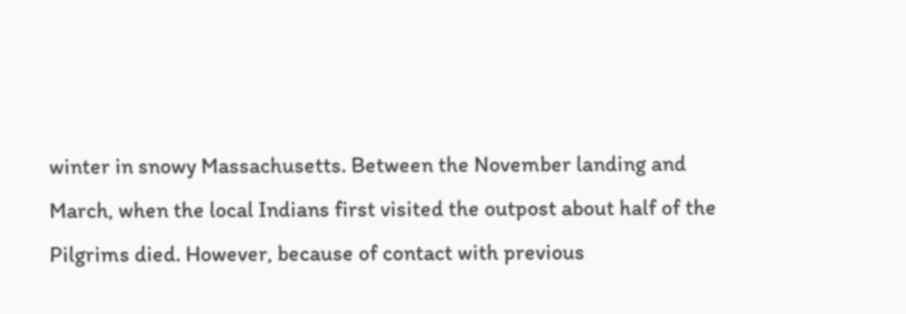winter in snowy Massachusetts. Between the November landing and March, when the local Indians first visited the outpost about half of the Pilgrims died. However, because of contact with previous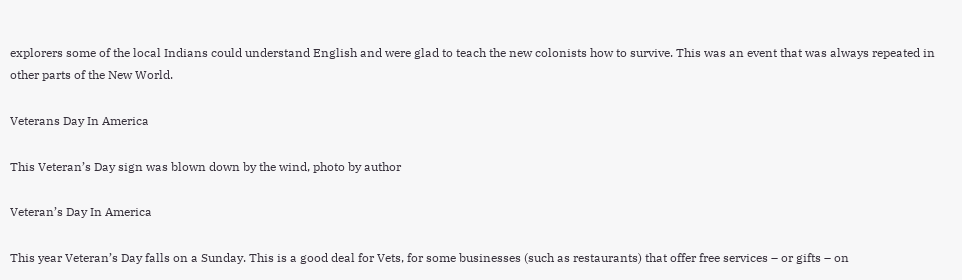explorers some of the local Indians could understand English and were glad to teach the new colonists how to survive. This was an event that was always repeated in other parts of the New World.

Veterans Day In America

This Veteran’s Day sign was blown down by the wind, photo by author

Veteran’s Day In America

This year Veteran’s Day falls on a Sunday. This is a good deal for Vets, for some businesses (such as restaurants) that offer free services – or gifts – on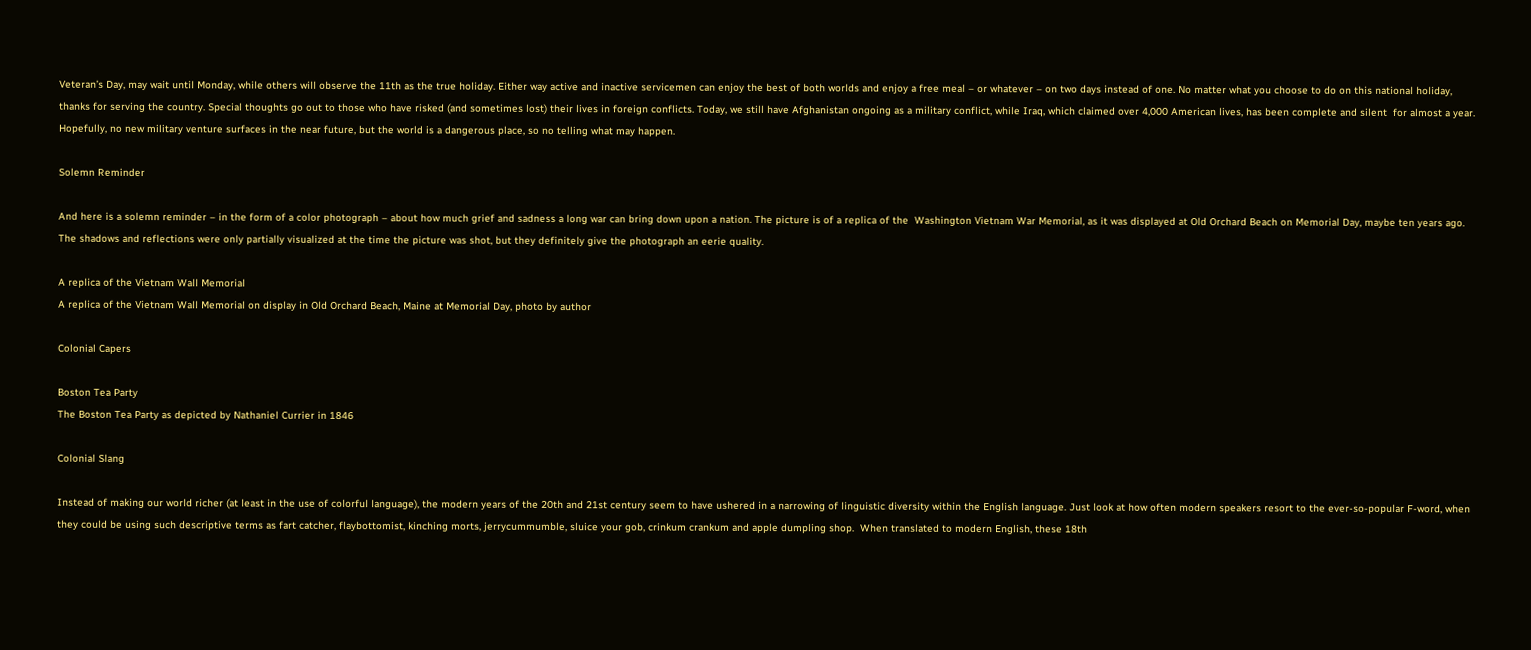Veteran’s Day, may wait until Monday, while others will observe the 11th as the true holiday. Either way active and inactive servicemen can enjoy the best of both worlds and enjoy a free meal – or whatever – on two days instead of one. No matter what you choose to do on this national holiday, thanks for serving the country. Special thoughts go out to those who have risked (and sometimes lost) their lives in foreign conflicts. Today, we still have Afghanistan ongoing as a military conflict, while Iraq, which claimed over 4,000 American lives, has been complete and silent  for almost a year. Hopefully, no new military venture surfaces in the near future, but the world is a dangerous place, so no telling what may happen.

Solemn Reminder

And here is a solemn reminder – in the form of a color photograph – about how much grief and sadness a long war can bring down upon a nation. The picture is of a replica of the  Washington Vietnam War Memorial, as it was displayed at Old Orchard Beach on Memorial Day, maybe ten years ago. The shadows and reflections were only partially visualized at the time the picture was shot, but they definitely give the photograph an eerie quality.

A replica of the Vietnam Wall Memorial
A replica of the Vietnam Wall Memorial on display in Old Orchard Beach, Maine at Memorial Day, photo by author

Colonial Capers

Boston Tea Party
The Boston Tea Party as depicted by Nathaniel Currier in 1846

Colonial Slang

Instead of making our world richer (at least in the use of colorful language), the modern years of the 20th and 21st century seem to have ushered in a narrowing of linguistic diversity within the English language. Just look at how often modern speakers resort to the ever-so-popular F-word, when they could be using such descriptive terms as fart catcher, flaybottomist, kinching morts, jerrycummumble, sluice your gob, crinkum crankum and apple dumpling shop.  When translated to modern English, these 18th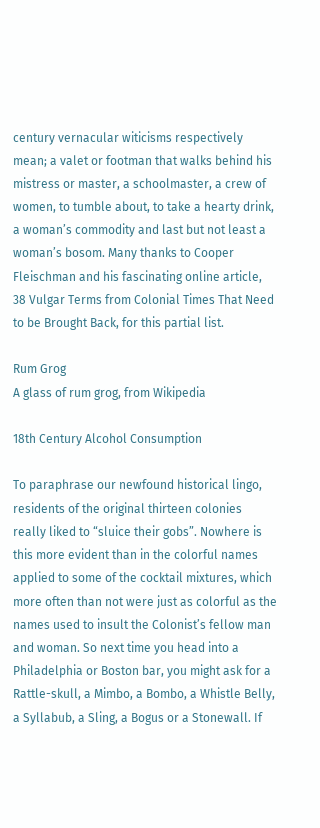century vernacular witicisms respectively mean; a valet or footman that walks behind his mistress or master, a schoolmaster, a crew of women, to tumble about, to take a hearty drink, a woman’s commodity and last but not least a woman’s bosom. Many thanks to Cooper Fleischman and his fascinating online article, 38 Vulgar Terms from Colonial Times That Need to be Brought Back, for this partial list.

Rum Grog
A glass of rum grog, from Wikipedia

18th Century Alcohol Consumption

To paraphrase our newfound historical lingo, residents of the original thirteen colonies really liked to “sluice their gobs”. Nowhere is this more evident than in the colorful names applied to some of the cocktail mixtures, which more often than not were just as colorful as the names used to insult the Colonist’s fellow man and woman. So next time you head into a Philadelphia or Boston bar, you might ask for a Rattle-skull, a Mimbo, a Bombo, a Whistle Belly, a Syllabub, a Sling, a Bogus or a Stonewall. If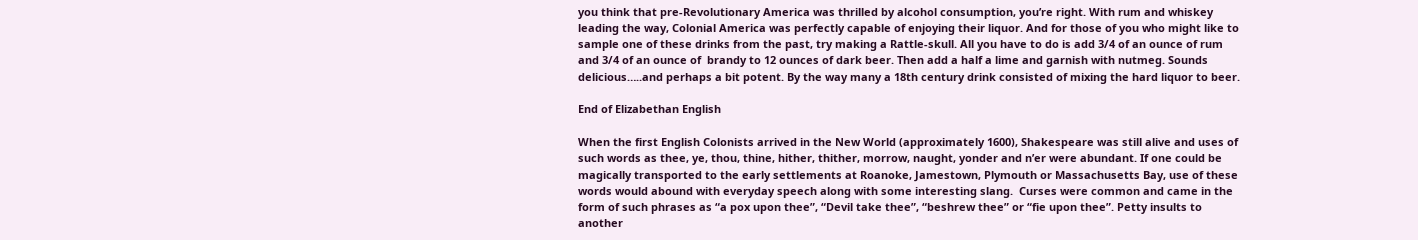you think that pre-Revolutionary America was thrilled by alcohol consumption, you’re right. With rum and whiskey leading the way, Colonial America was perfectly capable of enjoying their liquor. And for those of you who might like to sample one of these drinks from the past, try making a Rattle-skull. All you have to do is add 3/4 of an ounce of rum and 3/4 of an ounce of  brandy to 12 ounces of dark beer. Then add a half a lime and garnish with nutmeg. Sounds delicious…..and perhaps a bit potent. By the way many a 18th century drink consisted of mixing the hard liquor to beer.

End of Elizabethan English

When the first English Colonists arrived in the New World (approximately 1600), Shakespeare was still alive and uses of such words as thee, ye, thou, thine, hither, thither, morrow, naught, yonder and n’er were abundant. If one could be magically transported to the early settlements at Roanoke, Jamestown, Plymouth or Massachusetts Bay, use of these words would abound with everyday speech along with some interesting slang.  Curses were common and came in the form of such phrases as “a pox upon thee”, “Devil take thee”, “beshrew thee” or “fie upon thee”. Petty insults to another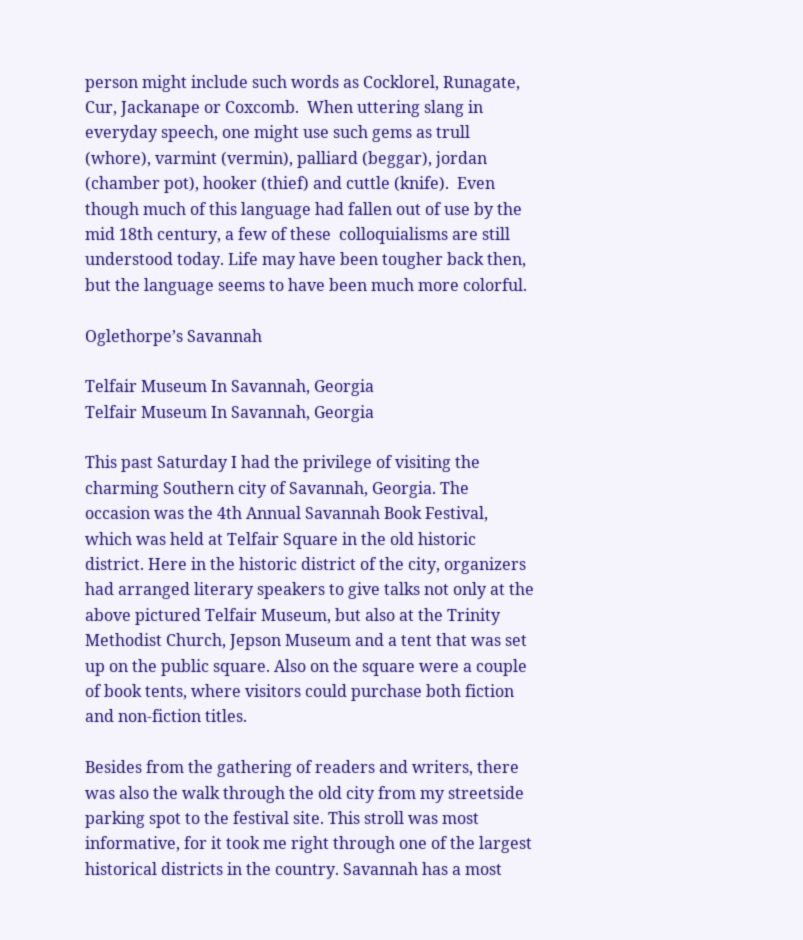person might include such words as Cocklorel, Runagate, Cur, Jackanape or Coxcomb.  When uttering slang in everyday speech, one might use such gems as trull (whore), varmint (vermin), palliard (beggar), jordan (chamber pot), hooker (thief) and cuttle (knife).  Even though much of this language had fallen out of use by the mid 18th century, a few of these  colloquialisms are still understood today. Life may have been tougher back then, but the language seems to have been much more colorful.

Oglethorpe’s Savannah

Telfair Museum In Savannah, Georgia
Telfair Museum In Savannah, Georgia

This past Saturday I had the privilege of visiting the charming Southern city of Savannah, Georgia. The occasion was the 4th Annual Savannah Book Festival, which was held at Telfair Square in the old historic district. Here in the historic district of the city, organizers had arranged literary speakers to give talks not only at the above pictured Telfair Museum, but also at the Trinity Methodist Church, Jepson Museum and a tent that was set up on the public square. Also on the square were a couple of book tents, where visitors could purchase both fiction and non-fiction titles.

Besides from the gathering of readers and writers, there was also the walk through the old city from my streetside  parking spot to the festival site. This stroll was most informative, for it took me right through one of the largest historical districts in the country. Savannah has a most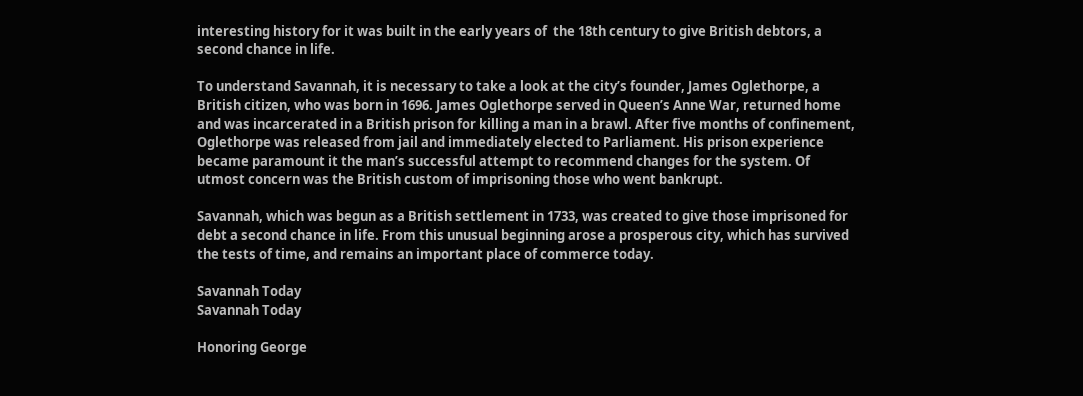interesting history for it was built in the early years of  the 18th century to give British debtors, a second chance in life.

To understand Savannah, it is necessary to take a look at the city’s founder, James Oglethorpe, a British citizen, who was born in 1696. James Oglethorpe served in Queen’s Anne War, returned home and was incarcerated in a British prison for killing a man in a brawl. After five months of confinement, Oglethorpe was released from jail and immediately elected to Parliament. His prison experience became paramount it the man’s successful attempt to recommend changes for the system. Of utmost concern was the British custom of imprisoning those who went bankrupt.

Savannah, which was begun as a British settlement in 1733, was created to give those imprisoned for debt a second chance in life. From this unusual beginning arose a prosperous city, which has survived the tests of time, and remains an important place of commerce today.

Savannah Today
Savannah Today

Honoring George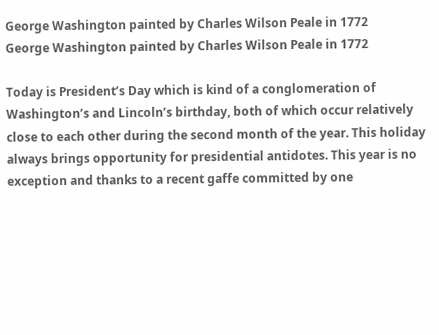George Washington painted by Charles Wilson Peale in 1772
George Washington painted by Charles Wilson Peale in 1772

Today is President’s Day which is kind of a conglomeration of  Washington’s and Lincoln’s birthday, both of which occur relatively close to each other during the second month of the year. This holiday always brings opportunity for presidential antidotes. This year is no exception and thanks to a recent gaffe committed by one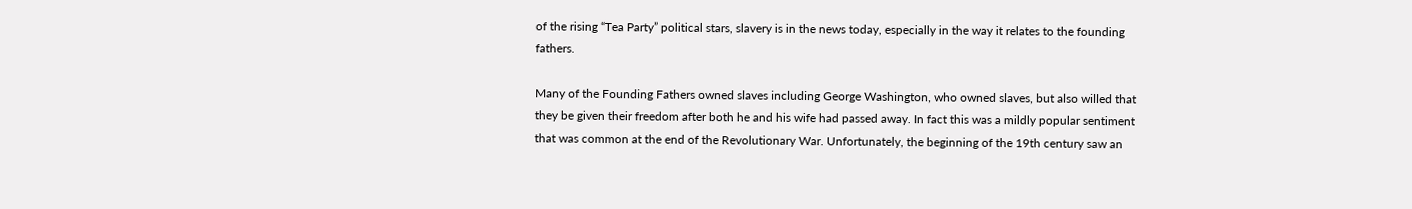of the rising “Tea Party” political stars, slavery is in the news today, especially in the way it relates to the founding fathers.

Many of the Founding Fathers owned slaves including George Washington, who owned slaves, but also willed that they be given their freedom after both he and his wife had passed away. In fact this was a mildly popular sentiment that was common at the end of the Revolutionary War. Unfortunately, the beginning of the 19th century saw an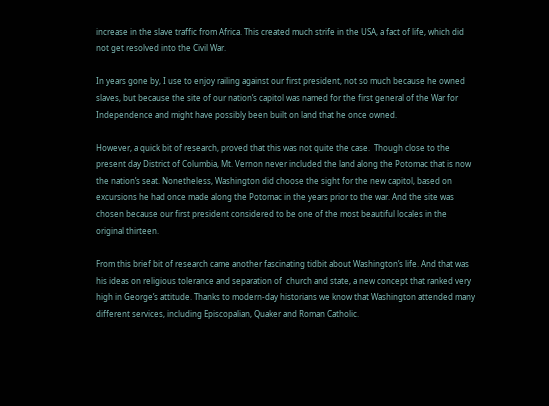increase in the slave traffic from Africa. This created much strife in the USA, a fact of life, which did not get resolved into the Civil War.

In years gone by, I use to enjoy railing against our first president, not so much because he owned slaves, but because the site of our nation’s capitol was named for the first general of the War for Independence and might have possibly been built on land that he once owned.

However, a quick bit of research, proved that this was not quite the case.  Though close to the present day District of Columbia, Mt. Vernon never included the land along the Potomac that is now the nation’s seat. Nonetheless, Washington did choose the sight for the new capitol, based on excursions he had once made along the Potomac in the years prior to the war. And the site was chosen because our first president considered to be one of the most beautiful locales in the original thirteen.

From this brief bit of research came another fascinating tidbit about Washington’s life. And that was his ideas on religious tolerance and separation of  church and state, a new concept that ranked very high in George’s attitude. Thanks to modern-day historians we know that Washington attended many different services, including Episcopalian, Quaker and Roman Catholic.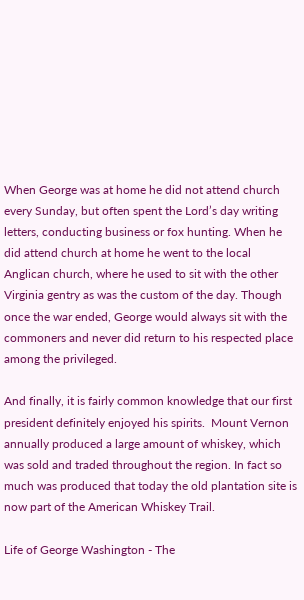When George was at home he did not attend church every Sunday, but often spent the Lord’s day writing letters, conducting business or fox hunting. When he did attend church at home he went to the local Anglican church, where he used to sit with the other Virginia gentry as was the custom of the day. Though once the war ended, George would always sit with the commoners and never did return to his respected place among the privileged.

And finally, it is fairly common knowledge that our first president definitely enjoyed his spirits.  Mount Vernon annually produced a large amount of whiskey, which was sold and traded throughout the region. In fact so much was produced that today the old plantation site is now part of the American Whiskey Trail.

Life of George Washington - The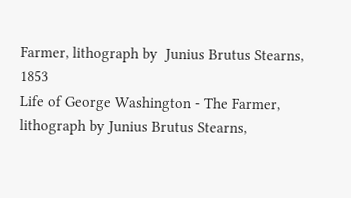Farmer, lithograph by  Junius Brutus Stearns, 1853
Life of George Washington - The Farmer, lithograph by Junius Brutus Stearns,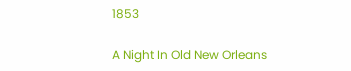1853

A Night In Old New Orleans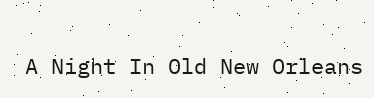A Night In Old New Orleans